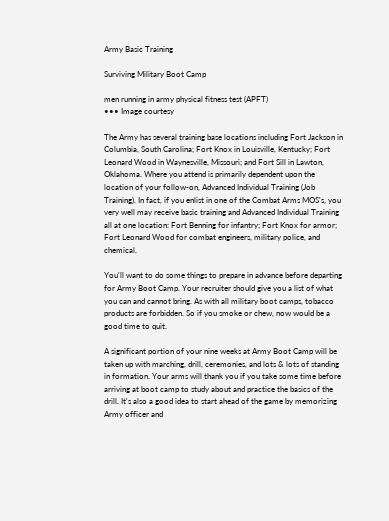Army Basic Training

Surviving Military Boot Camp

men running in army physical fitness test (APFT)
••• Image courtesy

The Army has several training base locations including Fort Jackson in Columbia, South Carolina; Fort Knox in Louisville, Kentucky; Fort Leonard Wood in Waynesville, Missouri; and Fort Sill in Lawton, Oklahoma. Where you attend is primarily dependent upon the location of your follow-on, Advanced Individual Training (Job Training). In fact, if you enlist in one of the Combat Arms MOS's, you very well may receive basic training and Advanced Individual Training all at one location: Fort Benning for infantry; Fort Knox for armor; Fort Leonard Wood for combat engineers, military police, and chemical.

You'll want to do some things to prepare in advance before departing for Army Boot Camp. Your recruiter should give you a list of what you can and cannot bring. As with all military boot camps, tobacco products are forbidden. So if you smoke or chew, now would be a good time to quit.

A significant portion of your nine weeks at Army Boot Camp will be taken up with marching, drill, ceremonies, and lots & lots of standing in formation. Your arms will thank you if you take some time before arriving at boot camp to study about and practice the basics of the drill. It's also a good idea to start ahead of the game by memorizing Army officer and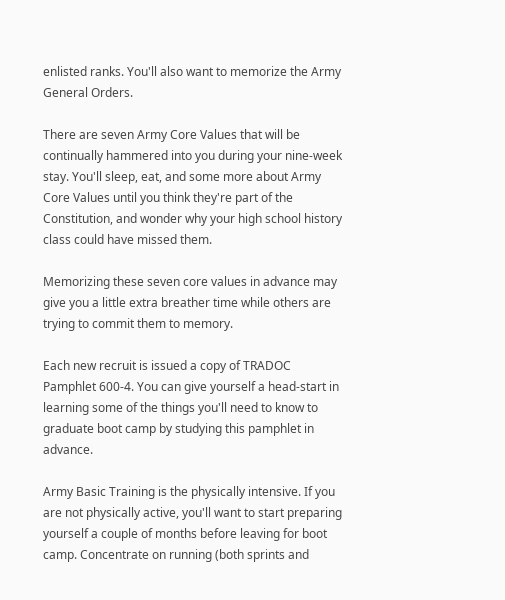enlisted ranks. You'll also want to memorize the Army General Orders.

There are seven Army Core Values that will be continually hammered into you during your nine-week stay. You'll sleep, eat, and some more about Army Core Values until you think they're part of the Constitution, and wonder why your high school history class could have missed them.

Memorizing these seven core values in advance may give you a little extra breather time while others are trying to commit them to memory.

Each new recruit is issued a copy of TRADOC Pamphlet 600-4. You can give yourself a head-start in learning some of the things you'll need to know to graduate boot camp by studying this pamphlet in advance.

Army Basic Training is the physically intensive. If you are not physically active, you'll want to start preparing yourself a couple of months before leaving for boot camp. Concentrate on running (both sprints and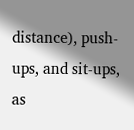distance), push-ups, and sit-ups, as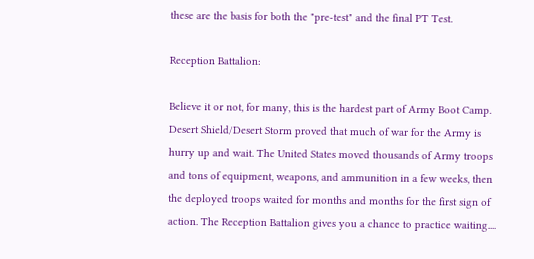these are the basis for both the "pre-test" and the final PT Test.

Reception Battalion:

Believe it or not, for many, this is the hardest part of Army Boot Camp. Desert Shield/Desert Storm proved that much of war for the Army is hurry up and wait. The United States moved thousands of Army troops and tons of equipment, weapons, and ammunition in a few weeks, then the deployed troops waited for months and months for the first sign of action. The Reception Battalion gives you a chance to practice waiting....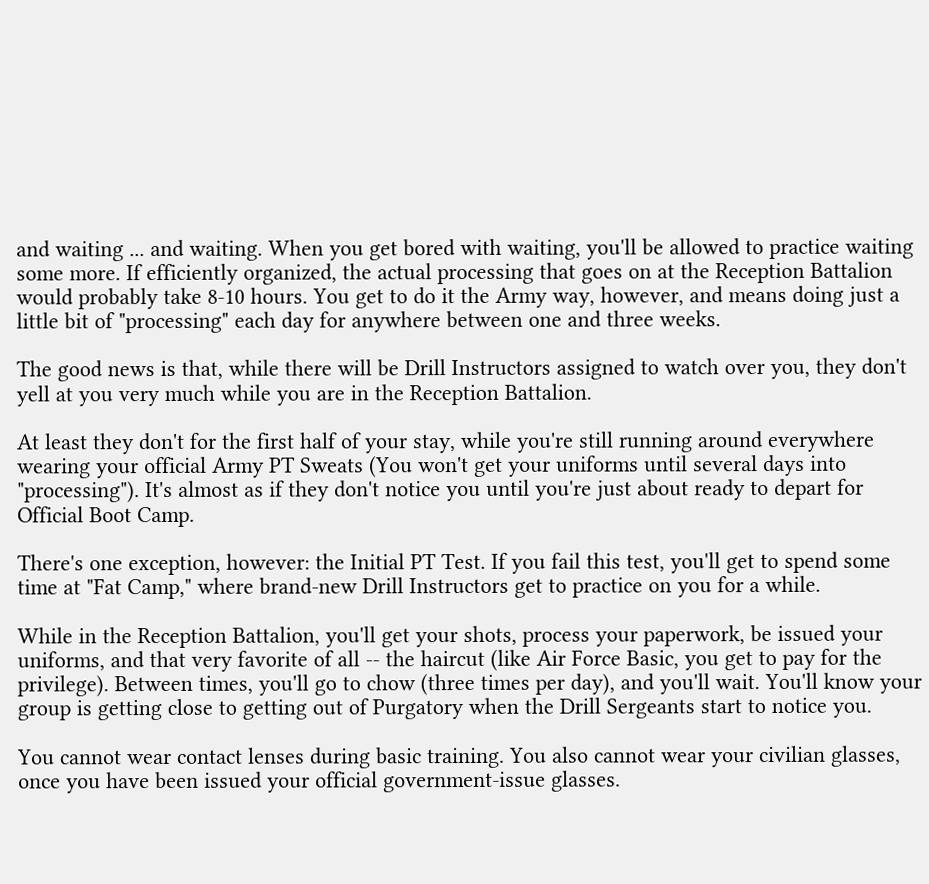and waiting ... and waiting. When you get bored with waiting, you'll be allowed to practice waiting some more. If efficiently organized, the actual processing that goes on at the Reception Battalion would probably take 8-10 hours. You get to do it the Army way, however, and means doing just a little bit of "processing" each day for anywhere between one and three weeks.

The good news is that, while there will be Drill Instructors assigned to watch over you, they don't yell at you very much while you are in the Reception Battalion.

At least they don't for the first half of your stay, while you're still running around everywhere wearing your official Army PT Sweats (You won't get your uniforms until several days into "processing"). It's almost as if they don't notice you until you're just about ready to depart for Official Boot Camp.

There's one exception, however: the Initial PT Test. If you fail this test, you'll get to spend some time at "Fat Camp," where brand-new Drill Instructors get to practice on you for a while.

While in the Reception Battalion, you'll get your shots, process your paperwork, be issued your uniforms, and that very favorite of all -- the haircut (like Air Force Basic, you get to pay for the privilege). Between times, you'll go to chow (three times per day), and you'll wait. You'll know your group is getting close to getting out of Purgatory when the Drill Sergeants start to notice you.

You cannot wear contact lenses during basic training. You also cannot wear your civilian glasses, once you have been issued your official government-issue glasses.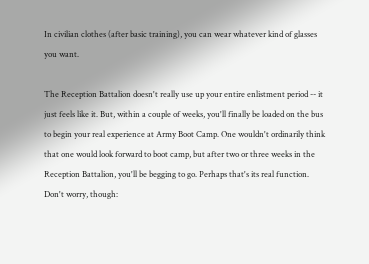In civilian clothes (after basic training), you can wear whatever kind of glasses you want.

The Reception Battalion doesn't really use up your entire enlistment period -- it just feels like it. But, within a couple of weeks, you'll finally be loaded on the bus to begin your real experience at Army Boot Camp. One wouldn't ordinarily think that one would look forward to boot camp, but after two or three weeks in the Reception Battalion, you'll be begging to go. Perhaps that's its real function. Don't worry, though: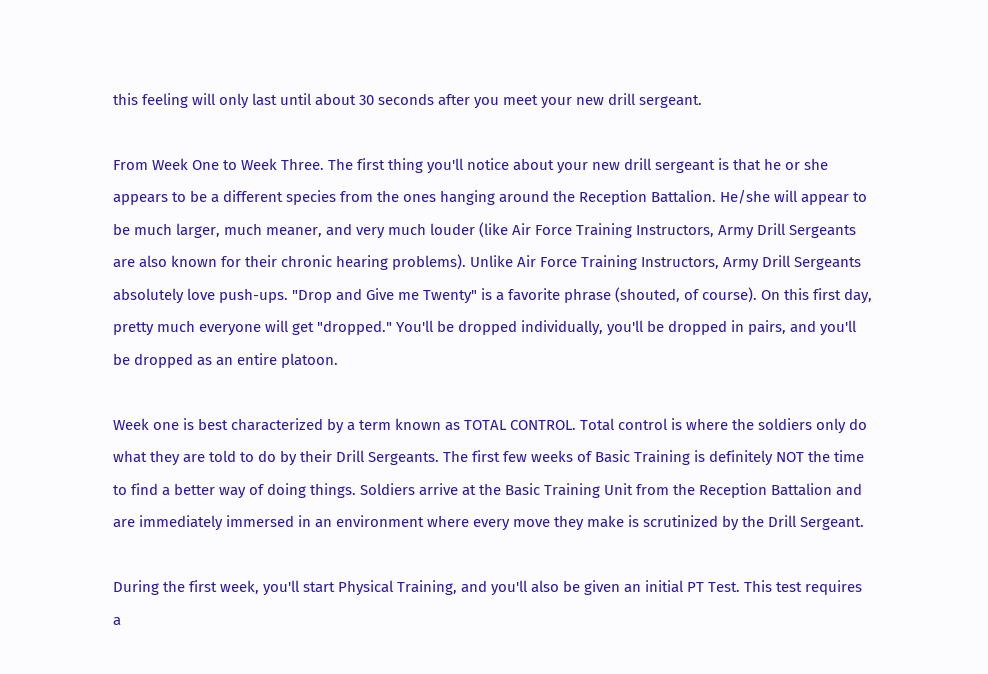this feeling will only last until about 30 seconds after you meet your new drill sergeant.

From Week One to Week Three. The first thing you'll notice about your new drill sergeant is that he or she appears to be a different species from the ones hanging around the Reception Battalion. He/she will appear to be much larger, much meaner, and very much louder (like Air Force Training Instructors, Army Drill Sergeants are also known for their chronic hearing problems). Unlike Air Force Training Instructors, Army Drill Sergeants absolutely love push-ups. "Drop and Give me Twenty" is a favorite phrase (shouted, of course). On this first day, pretty much everyone will get "dropped." You'll be dropped individually, you'll be dropped in pairs, and you'll be dropped as an entire platoon.

Week one is best characterized by a term known as TOTAL CONTROL. Total control is where the soldiers only do what they are told to do by their Drill Sergeants. The first few weeks of Basic Training is definitely NOT the time to find a better way of doing things. Soldiers arrive at the Basic Training Unit from the Reception Battalion and are immediately immersed in an environment where every move they make is scrutinized by the Drill Sergeant.

During the first week, you'll start Physical Training, and you'll also be given an initial PT Test. This test requires a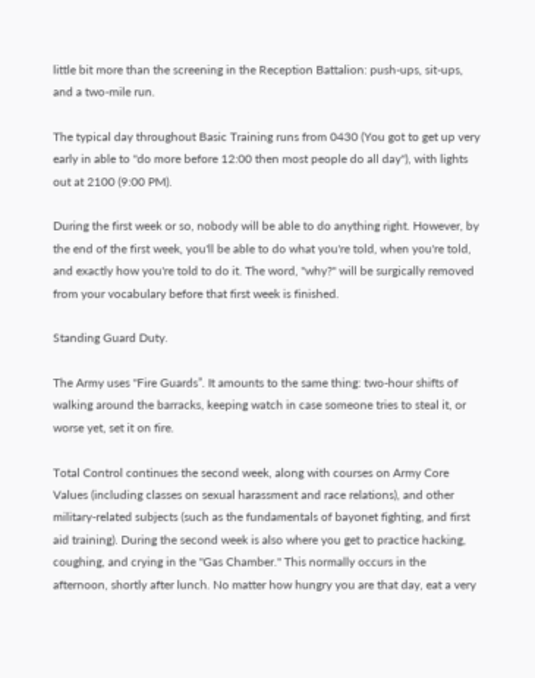little bit more than the screening in the Reception Battalion: push-ups, sit-ups, and a two-mile run.

The typical day throughout Basic Training runs from 0430 (You got to get up very early in able to "do more before 12:00 then most people do all day"), with lights out at 2100 (9:00 PM).

During the first week or so, nobody will be able to do anything right. However, by the end of the first week, you'll be able to do what you're told, when you're told, and exactly how you're told to do it. The word, "why?" will be surgically removed from your vocabulary before that first week is finished.

Standing Guard Duty.

The Army uses "Fire Guards”. It amounts to the same thing: two-hour shifts of walking around the barracks, keeping watch in case someone tries to steal it, or worse yet, set it on fire.

Total Control continues the second week, along with courses on Army Core Values (including classes on sexual harassment and race relations), and other military-related subjects (such as the fundamentals of bayonet fighting, and first aid training). During the second week is also where you get to practice hacking, coughing, and crying in the "Gas Chamber." This normally occurs in the afternoon, shortly after lunch. No matter how hungry you are that day, eat a very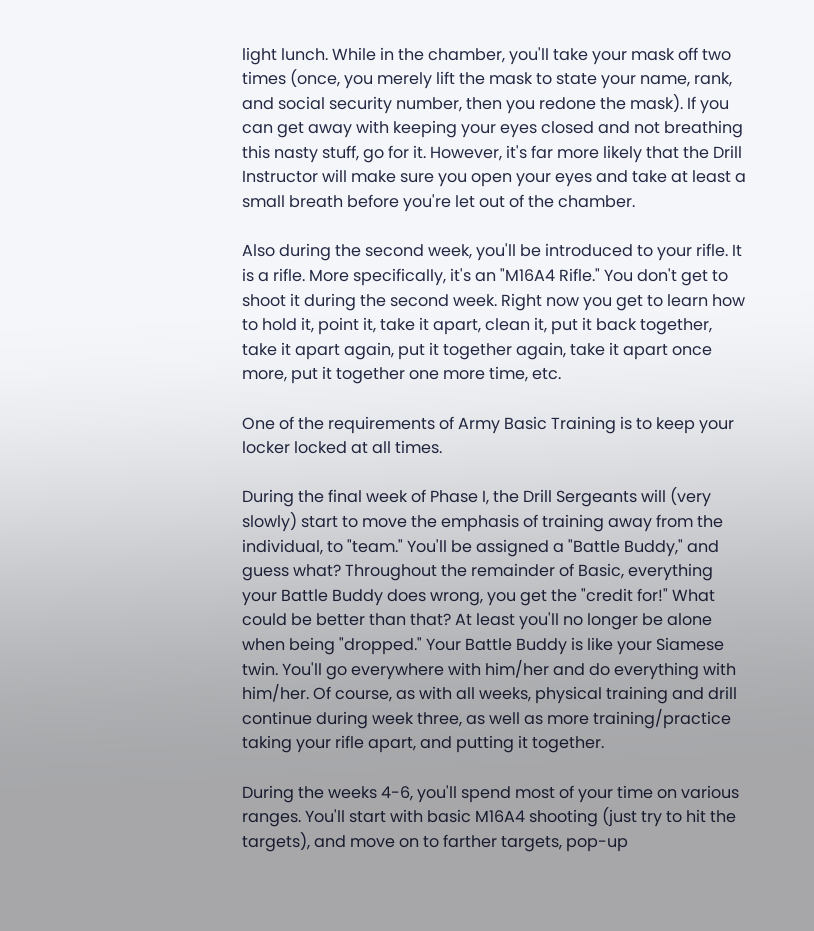light lunch. While in the chamber, you'll take your mask off two times (once, you merely lift the mask to state your name, rank, and social security number, then you redone the mask). If you can get away with keeping your eyes closed and not breathing this nasty stuff, go for it. However, it's far more likely that the Drill Instructor will make sure you open your eyes and take at least a small breath before you're let out of the chamber.

Also during the second week, you'll be introduced to your rifle. It is a rifle. More specifically, it's an "M16A4 Rifle." You don't get to shoot it during the second week. Right now you get to learn how to hold it, point it, take it apart, clean it, put it back together, take it apart again, put it together again, take it apart once more, put it together one more time, etc.

One of the requirements of Army Basic Training is to keep your locker locked at all times.

During the final week of Phase I, the Drill Sergeants will (very slowly) start to move the emphasis of training away from the individual, to "team." You'll be assigned a "Battle Buddy," and guess what? Throughout the remainder of Basic, everything your Battle Buddy does wrong, you get the "credit for!" What could be better than that? At least you'll no longer be alone when being "dropped." Your Battle Buddy is like your Siamese twin. You'll go everywhere with him/her and do everything with him/her. Of course, as with all weeks, physical training and drill continue during week three, as well as more training/practice taking your rifle apart, and putting it together.

During the weeks 4-6, you'll spend most of your time on various ranges. You'll start with basic M16A4 shooting (just try to hit the targets), and move on to farther targets, pop-up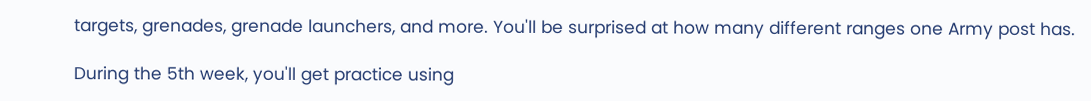targets, grenades, grenade launchers, and more. You'll be surprised at how many different ranges one Army post has.

During the 5th week, you'll get practice using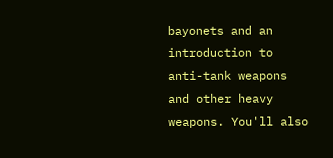bayonets and an introduction to anti-tank weapons and other heavy weapons. You'll also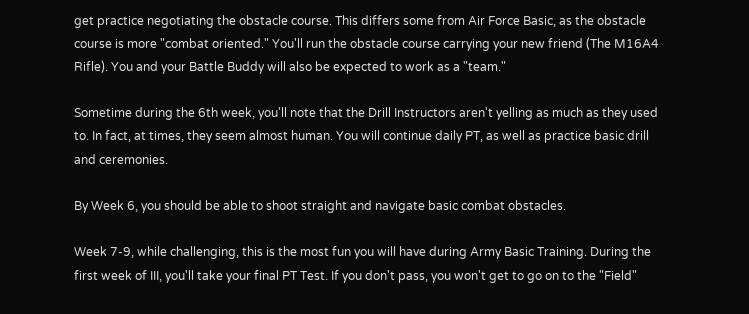get practice negotiating the obstacle course. This differs some from Air Force Basic, as the obstacle course is more "combat oriented." You'll run the obstacle course carrying your new friend (The M16A4 Rifle). You and your Battle Buddy will also be expected to work as a "team."

Sometime during the 6th week, you'll note that the Drill Instructors aren't yelling as much as they used to. In fact, at times, they seem almost human. You will continue daily PT, as well as practice basic drill and ceremonies.

By Week 6, you should be able to shoot straight and navigate basic combat obstacles.

Week 7-9, while challenging, this is the most fun you will have during Army Basic Training. During the first week of III, you'll take your final PT Test. If you don't pass, you won't get to go on to the "Field"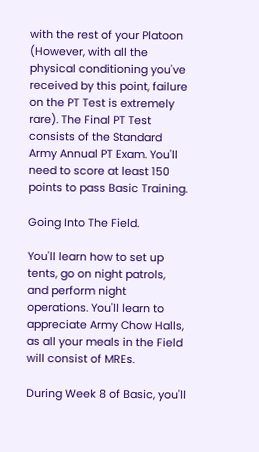with the rest of your Platoon (However, with all the physical conditioning you've received by this point, failure on the PT Test is extremely rare). The Final PT Test consists of the Standard Army Annual PT Exam. You'll need to score at least 150 points to pass Basic Training.

Going Into The Field.

You'll learn how to set up tents, go on night patrols, and perform night operations. You'll learn to appreciate Army Chow Halls, as all your meals in the Field will consist of MREs.

During Week 8 of Basic, you'll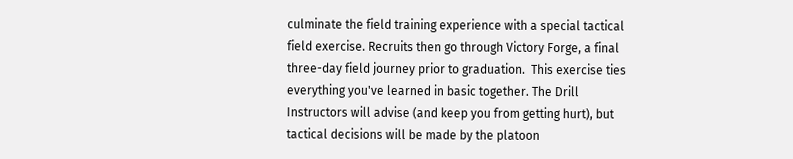culminate the field training experience with a special tactical field exercise. Recruits then go through Victory Forge, a final three-day field journey prior to graduation.  This exercise ties everything you've learned in basic together. The Drill Instructors will advise (and keep you from getting hurt), but tactical decisions will be made by the platoon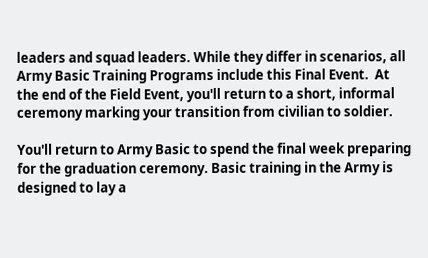leaders and squad leaders. While they differ in scenarios, all Army Basic Training Programs include this Final Event.  At the end of the Field Event, you'll return to a short, informal ceremony marking your transition from civilian to soldier.

You'll return to Army Basic to spend the final week preparing for the graduation ceremony. Basic training in the Army is designed to lay a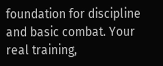foundation for discipline and basic combat. Your real training,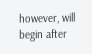however, will begin after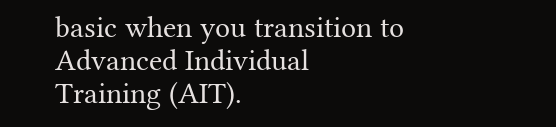basic when you transition to Advanced Individual Training (AIT).